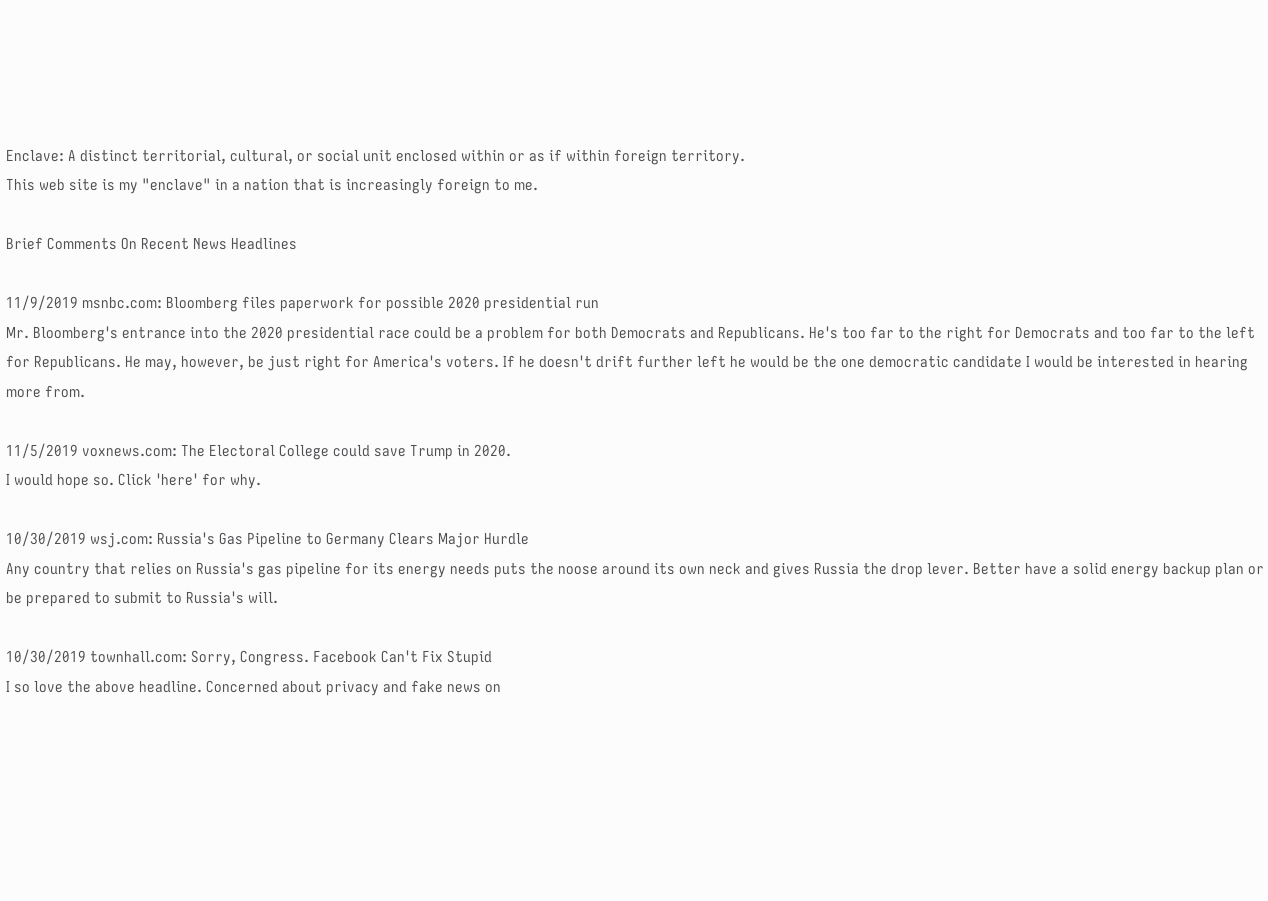Enclave: A distinct territorial, cultural, or social unit enclosed within or as if within foreign territory.
This web site is my "enclave" in a nation that is increasingly foreign to me.

Brief Comments On Recent News Headlines

11/9/2019 msnbc.com: Bloomberg files paperwork for possible 2020 presidential run
Mr. Bloomberg's entrance into the 2020 presidential race could be a problem for both Democrats and Republicans. He's too far to the right for Democrats and too far to the left for Republicans. He may, however, be just right for America's voters. If he doesn't drift further left he would be the one democratic candidate I would be interested in hearing more from.

11/5/2019 voxnews.com: The Electoral College could save Trump in 2020.
I would hope so. Click 'here' for why.

10/30/2019 wsj.com: Russia's Gas Pipeline to Germany Clears Major Hurdle
Any country that relies on Russia's gas pipeline for its energy needs puts the noose around its own neck and gives Russia the drop lever. Better have a solid energy backup plan or be prepared to submit to Russia's will.

10/30/2019 townhall.com: Sorry, Congress. Facebook Can't Fix Stupid
I so love the above headline. Concerned about privacy and fake news on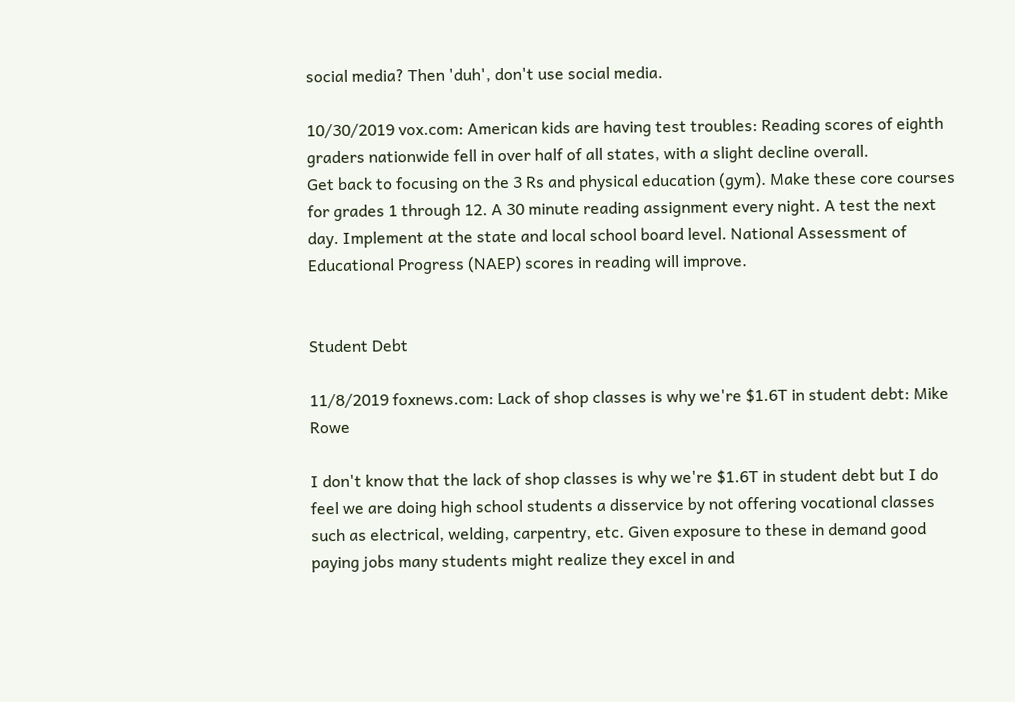social media? Then 'duh', don't use social media.

10/30/2019 vox.com: American kids are having test troubles: Reading scores of eighth graders nationwide fell in over half of all states, with a slight decline overall.
Get back to focusing on the 3 Rs and physical education (gym). Make these core courses for grades 1 through 12. A 30 minute reading assignment every night. A test the next day. Implement at the state and local school board level. National Assessment of Educational Progress (NAEP) scores in reading will improve.


Student Debt

11/8/2019 foxnews.com: Lack of shop classes is why we're $1.6T in student debt: Mike Rowe

I don't know that the lack of shop classes is why we're $1.6T in student debt but I do feel we are doing high school students a disservice by not offering vocational classes such as electrical, welding, carpentry, etc. Given exposure to these in demand good paying jobs many students might realize they excel in and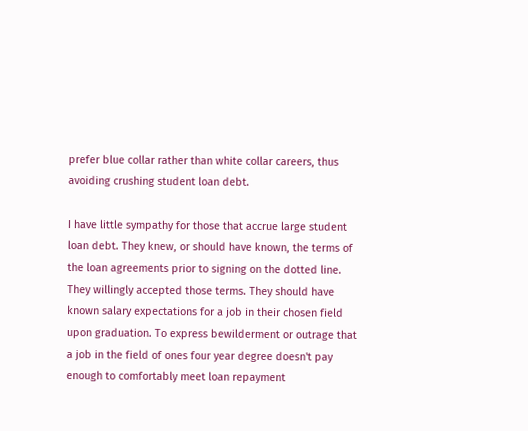prefer blue collar rather than white collar careers, thus avoiding crushing student loan debt.

I have little sympathy for those that accrue large student loan debt. They knew, or should have known, the terms of the loan agreements prior to signing on the dotted line. They willingly accepted those terms. They should have known salary expectations for a job in their chosen field upon graduation. To express bewilderment or outrage that a job in the field of ones four year degree doesn't pay enough to comfortably meet loan repayment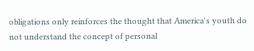obligations only reinforces the thought that America's youth do not understand the concept of personal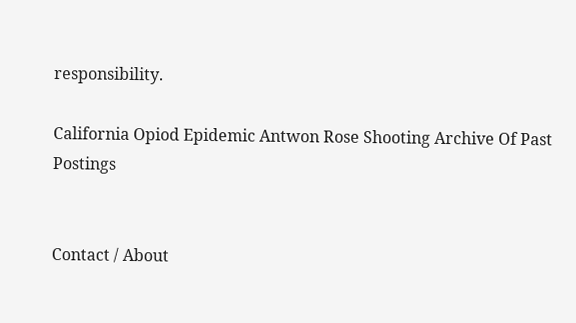responsibility.

California Opiod Epidemic Antwon Rose Shooting Archive Of Past Postings


Contact / About